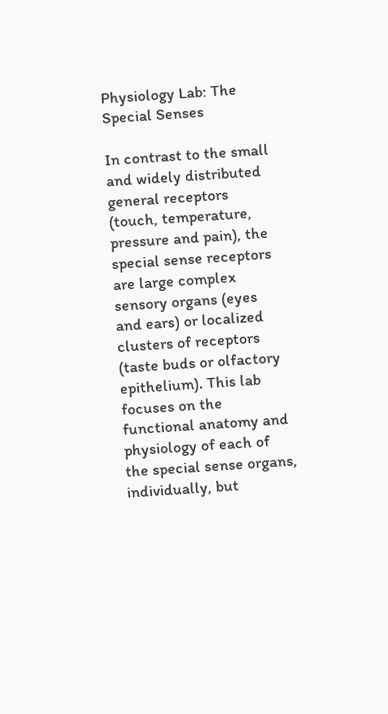Physiology Lab: The Special Senses

In contrast to the small and widely distributed general receptors (touch, temperature, pressure and pain), the special sense receptors are large complex sensory organs (eyes and ears) or localized clusters of receptors (taste buds or olfactory epithelium). This lab focuses on the functional anatomy and physiology of each of the special sense organs, individually, but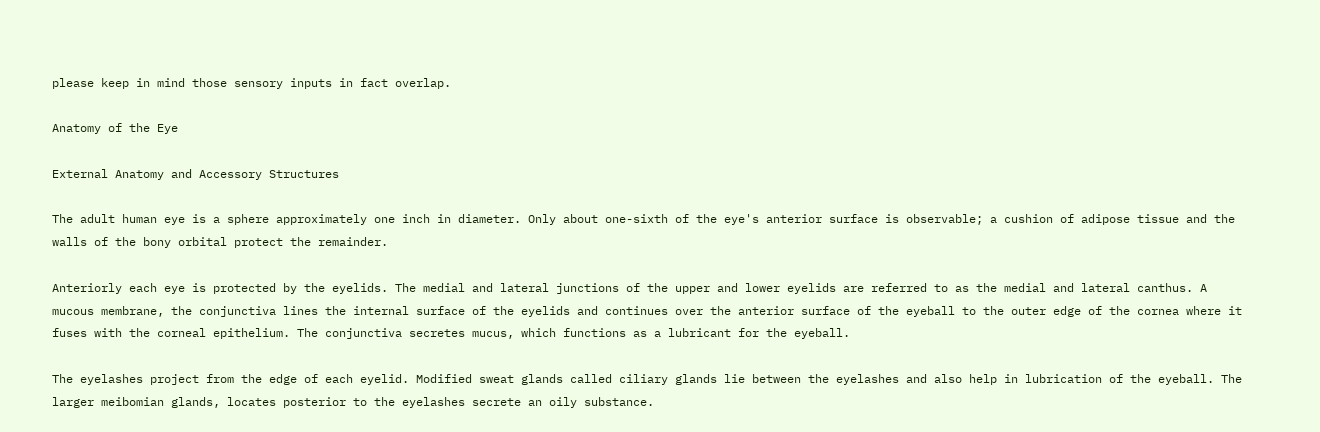please keep in mind those sensory inputs in fact overlap.

Anatomy of the Eye

External Anatomy and Accessory Structures

The adult human eye is a sphere approximately one inch in diameter. Only about one-sixth of the eye's anterior surface is observable; a cushion of adipose tissue and the walls of the bony orbital protect the remainder.

Anteriorly each eye is protected by the eyelids. The medial and lateral junctions of the upper and lower eyelids are referred to as the medial and lateral canthus. A mucous membrane, the conjunctiva lines the internal surface of the eyelids and continues over the anterior surface of the eyeball to the outer edge of the cornea where it fuses with the corneal epithelium. The conjunctiva secretes mucus, which functions as a lubricant for the eyeball.

The eyelashes project from the edge of each eyelid. Modified sweat glands called ciliary glands lie between the eyelashes and also help in lubrication of the eyeball. The larger meibomian glands, locates posterior to the eyelashes secrete an oily substance.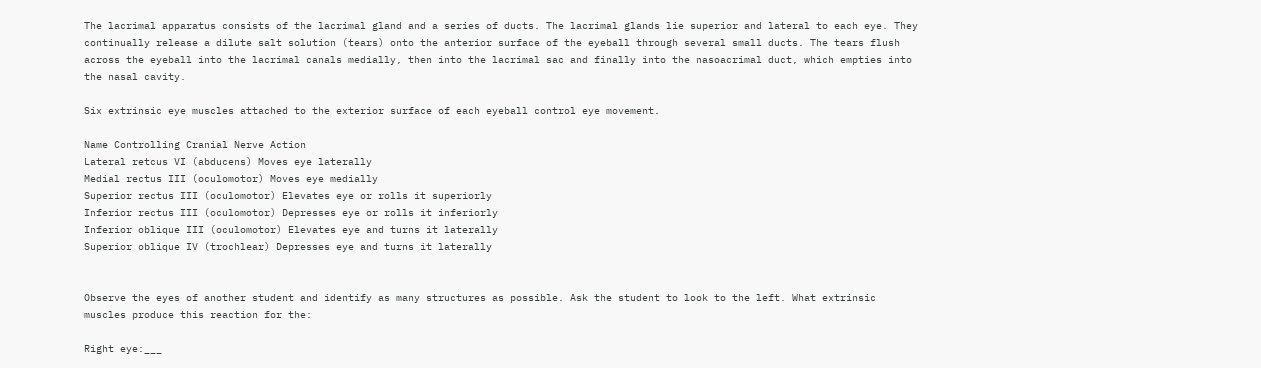The lacrimal apparatus consists of the lacrimal gland and a series of ducts. The lacrimal glands lie superior and lateral to each eye. They continually release a dilute salt solution (tears) onto the anterior surface of the eyeball through several small ducts. The tears flush across the eyeball into the lacrimal canals medially, then into the lacrimal sac and finally into the nasoacrimal duct, which empties into the nasal cavity.

Six extrinsic eye muscles attached to the exterior surface of each eyeball control eye movement.

Name Controlling Cranial Nerve Action
Lateral retcus VI (abducens) Moves eye laterally
Medial rectus III (oculomotor) Moves eye medially
Superior rectus III (oculomotor) Elevates eye or rolls it superiorly
Inferior rectus III (oculomotor) Depresses eye or rolls it inferiorly
Inferior oblique III (oculomotor) Elevates eye and turns it laterally
Superior oblique IV (trochlear) Depresses eye and turns it laterally


Observe the eyes of another student and identify as many structures as possible. Ask the student to look to the left. What extrinsic muscles produce this reaction for the:

Right eye:___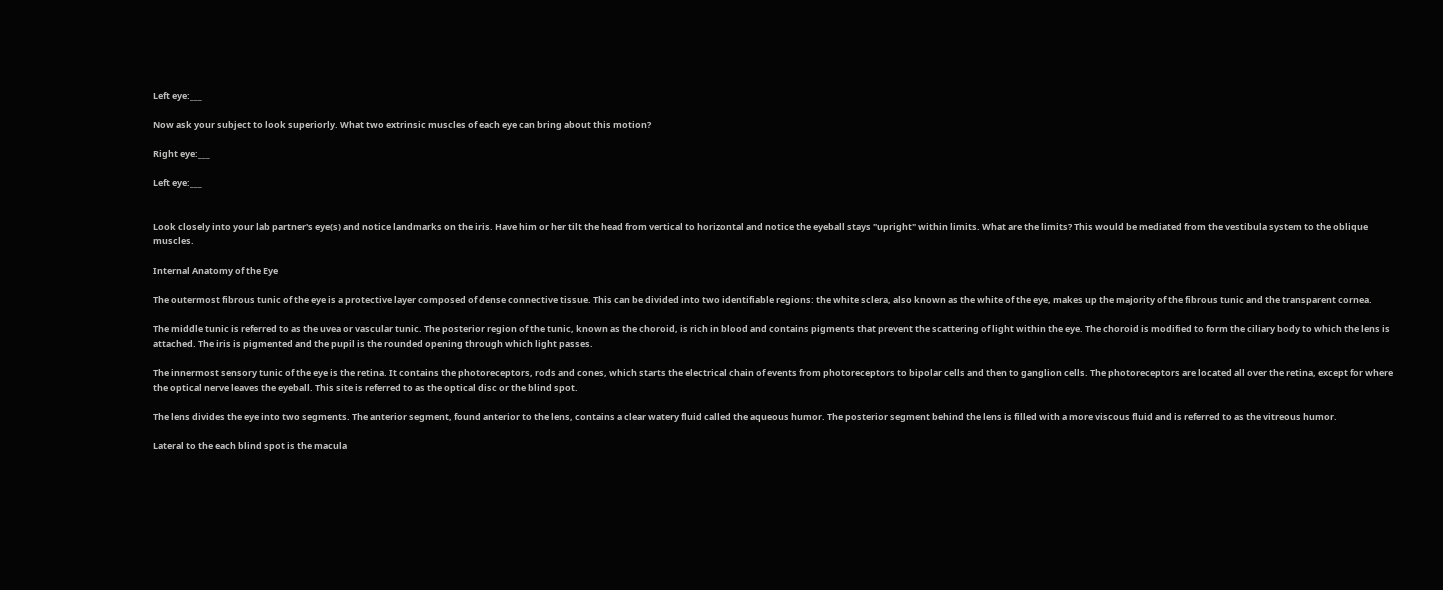Left eye:___

Now ask your subject to look superiorly. What two extrinsic muscles of each eye can bring about this motion?

Right eye:___

Left eye:___


Look closely into your lab partner's eye(s) and notice landmarks on the iris. Have him or her tilt the head from vertical to horizontal and notice the eyeball stays "upright" within limits. What are the limits? This would be mediated from the vestibula system to the oblique muscles.

Internal Anatomy of the Eye

The outermost fibrous tunic of the eye is a protective layer composed of dense connective tissue. This can be divided into two identifiable regions: the white sclera, also known as the white of the eye, makes up the majority of the fibrous tunic and the transparent cornea.

The middle tunic is referred to as the uvea or vascular tunic. The posterior region of the tunic, known as the choroid, is rich in blood and contains pigments that prevent the scattering of light within the eye. The choroid is modified to form the ciliary body to which the lens is attached. The iris is pigmented and the pupil is the rounded opening through which light passes.

The innermost sensory tunic of the eye is the retina. It contains the photoreceptors, rods and cones, which starts the electrical chain of events from photoreceptors to bipolar cells and then to ganglion cells. The photoreceptors are located all over the retina, except for where the optical nerve leaves the eyeball. This site is referred to as the optical disc or the blind spot.

The lens divides the eye into two segments. The anterior segment, found anterior to the lens, contains a clear watery fluid called the aqueous humor. The posterior segment behind the lens is filled with a more viscous fluid and is referred to as the vitreous humor.

Lateral to the each blind spot is the macula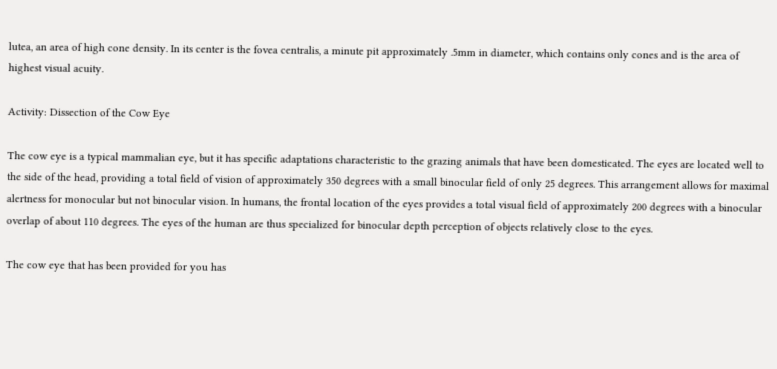lutea, an area of high cone density. In its center is the fovea centralis, a minute pit approximately .5mm in diameter, which contains only cones and is the area of highest visual acuity.

Activity: Dissection of the Cow Eye

The cow eye is a typical mammalian eye, but it has specific adaptations characteristic to the grazing animals that have been domesticated. The eyes are located well to the side of the head, providing a total field of vision of approximately 350 degrees with a small binocular field of only 25 degrees. This arrangement allows for maximal alertness for monocular but not binocular vision. In humans, the frontal location of the eyes provides a total visual field of approximately 200 degrees with a binocular overlap of about 110 degrees. The eyes of the human are thus specialized for binocular depth perception of objects relatively close to the eyes.

The cow eye that has been provided for you has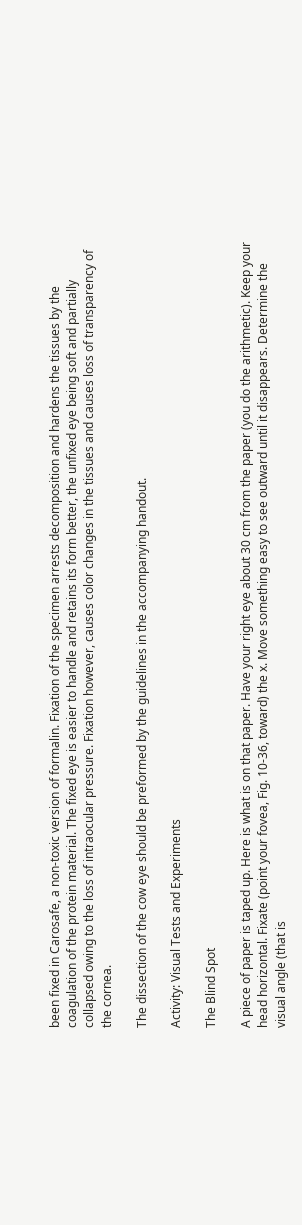been fixed in Carosafe, a non-toxic version of formalin. Fixation of the specimen arrests decomposition and hardens the tissues by the coagulation of the protein material. The fixed eye is easier to handle and retains its form better, the unfixed eye being soft and partially collapsed owing to the loss of intraocular pressure. Fixation however, causes color changes in the tissues and causes loss of transparency of the cornea.

The dissection of the cow eye should be preformed by the guidelines in the accompanying handout.

Activity: Visual Tests and Experiments

The Blind Spot

A piece of paper is taped up. Here is what is on that paper. Have your right eye about 30 cm from the paper (you do the arithmetic). Keep your head horizontal. Fixate (point your fovea, Fig. 10-36, toward) the x. Move something easy to see outward until it disappears. Determine the visual angle (that is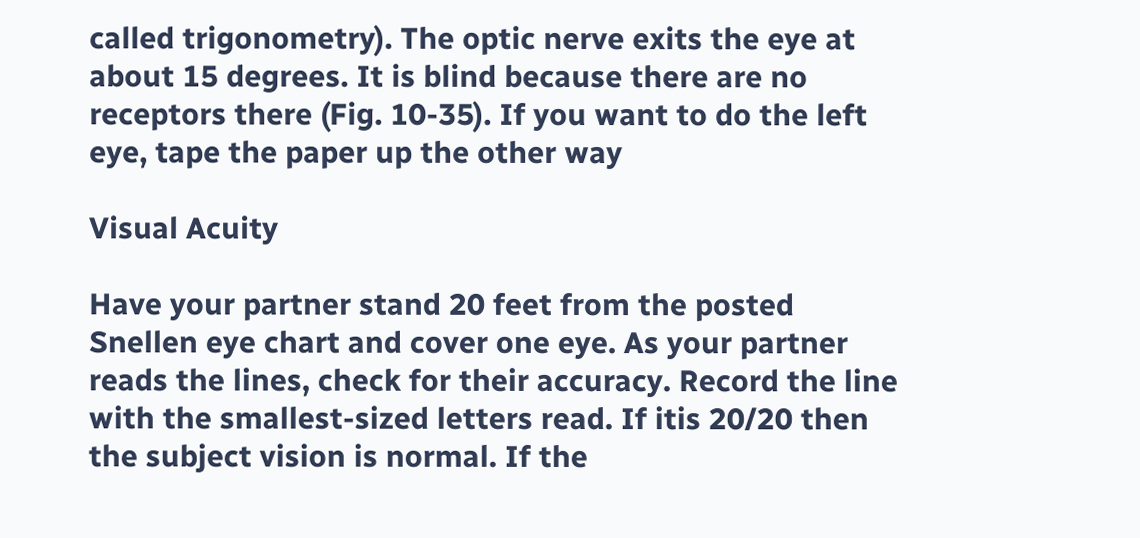called trigonometry). The optic nerve exits the eye at about 15 degrees. It is blind because there are no receptors there (Fig. 10-35). If you want to do the left eye, tape the paper up the other way

Visual Acuity

Have your partner stand 20 feet from the posted Snellen eye chart and cover one eye. As your partner reads the lines, check for their accuracy. Record the line with the smallest-sized letters read. If itis 20/20 then the subject vision is normal. If the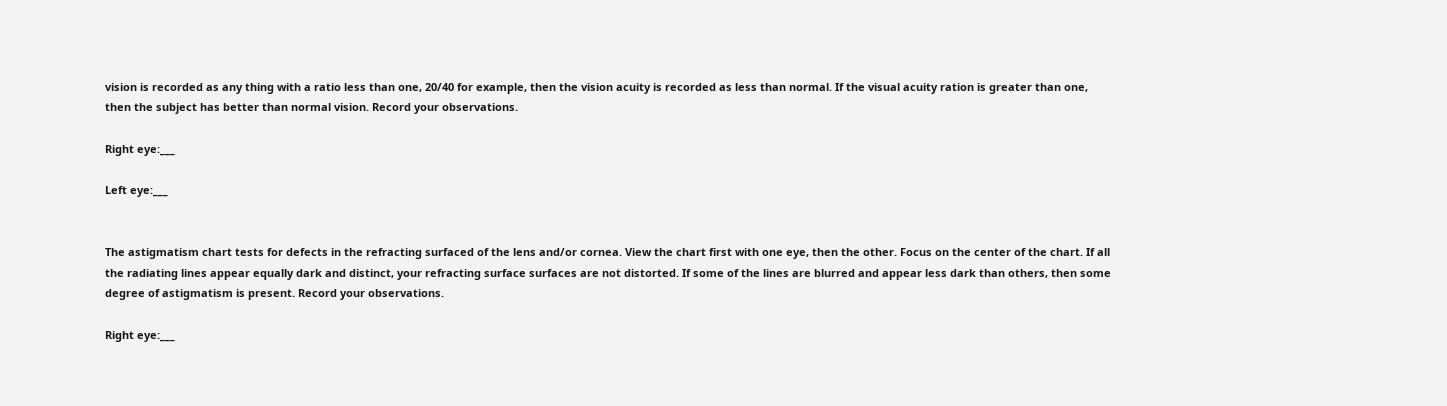vision is recorded as any thing with a ratio less than one, 20/40 for example, then the vision acuity is recorded as less than normal. If the visual acuity ration is greater than one, then the subject has better than normal vision. Record your observations.

Right eye:___

Left eye:___


The astigmatism chart tests for defects in the refracting surfaced of the lens and/or cornea. View the chart first with one eye, then the other. Focus on the center of the chart. If all the radiating lines appear equally dark and distinct, your refracting surface surfaces are not distorted. If some of the lines are blurred and appear less dark than others, then some degree of astigmatism is present. Record your observations.

Right eye:___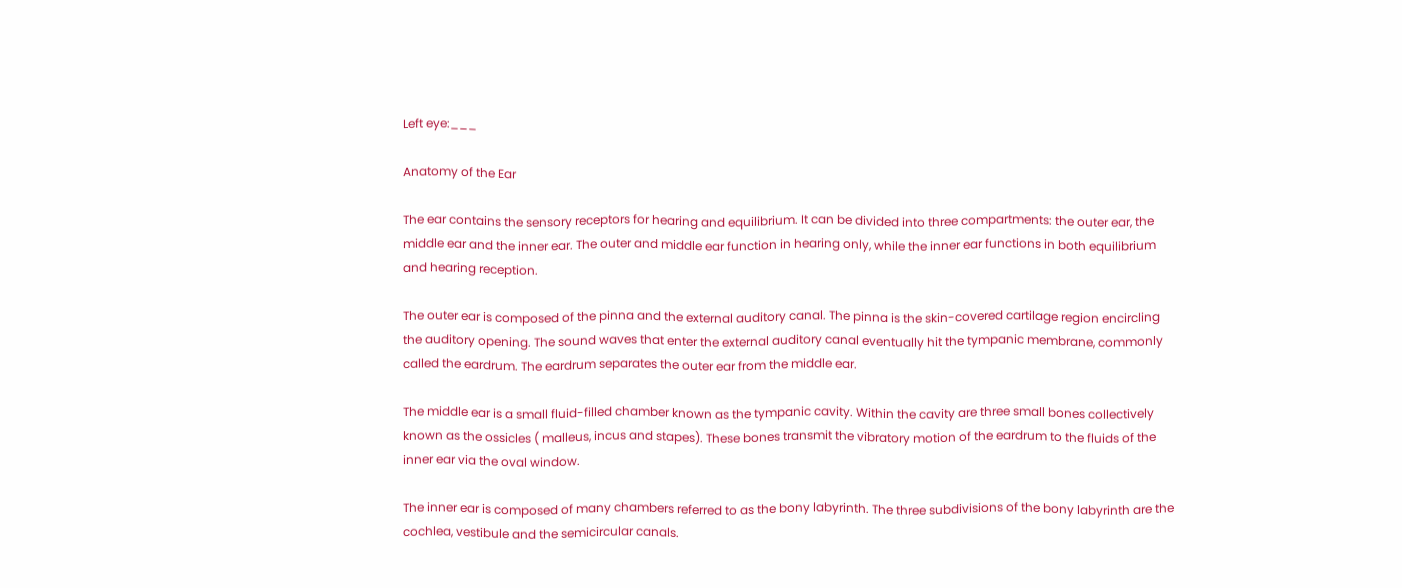Left eye:___

Anatomy of the Ear

The ear contains the sensory receptors for hearing and equilibrium. It can be divided into three compartments: the outer ear, the middle ear and the inner ear. The outer and middle ear function in hearing only, while the inner ear functions in both equilibrium and hearing reception.

The outer ear is composed of the pinna and the external auditory canal. The pinna is the skin-covered cartilage region encircling the auditory opening. The sound waves that enter the external auditory canal eventually hit the tympanic membrane, commonly called the eardrum. The eardrum separates the outer ear from the middle ear.

The middle ear is a small fluid-filled chamber known as the tympanic cavity. Within the cavity are three small bones collectively known as the ossicles ( malleus, incus and stapes). These bones transmit the vibratory motion of the eardrum to the fluids of the inner ear via the oval window.

The inner ear is composed of many chambers referred to as the bony labyrinth. The three subdivisions of the bony labyrinth are the cochlea, vestibule and the semicircular canals.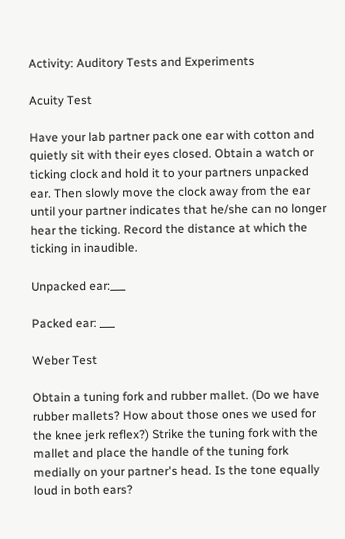Activity: Auditory Tests and Experiments

Acuity Test

Have your lab partner pack one ear with cotton and quietly sit with their eyes closed. Obtain a watch or ticking clock and hold it to your partners unpacked ear. Then slowly move the clock away from the ear until your partner indicates that he/she can no longer hear the ticking. Record the distance at which the ticking in inaudible.

Unpacked ear:___

Packed ear: ___

Weber Test

Obtain a tuning fork and rubber mallet. (Do we have rubber mallets? How about those ones we used for the knee jerk reflex?) Strike the tuning fork with the mallet and place the handle of the tuning fork medially on your partner's head. Is the tone equally loud in both ears?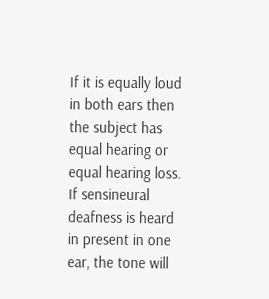If it is equally loud in both ears then the subject has equal hearing or equal hearing loss. If sensineural deafness is heard in present in one ear, the tone will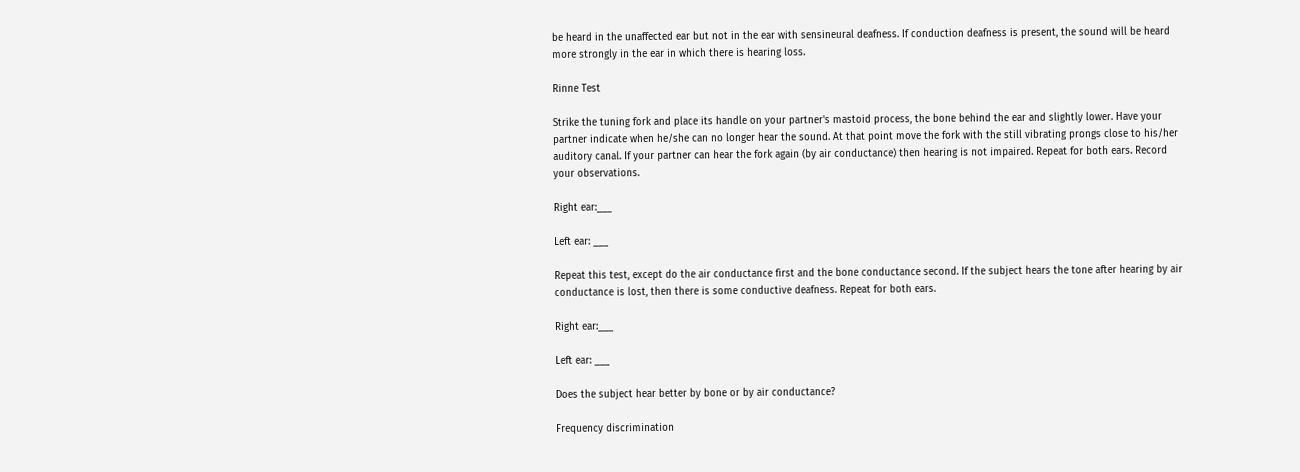be heard in the unaffected ear but not in the ear with sensineural deafness. If conduction deafness is present, the sound will be heard more strongly in the ear in which there is hearing loss.

Rinne Test

Strike the tuning fork and place its handle on your partner's mastoid process, the bone behind the ear and slightly lower. Have your partner indicate when he/she can no longer hear the sound. At that point move the fork with the still vibrating prongs close to his/her auditory canal. If your partner can hear the fork again (by air conductance) then hearing is not impaired. Repeat for both ears. Record your observations.

Right ear:___

Left ear: ___

Repeat this test, except do the air conductance first and the bone conductance second. If the subject hears the tone after hearing by air conductance is lost, then there is some conductive deafness. Repeat for both ears.

Right ear:___

Left ear: ___

Does the subject hear better by bone or by air conductance?

Frequency discrimination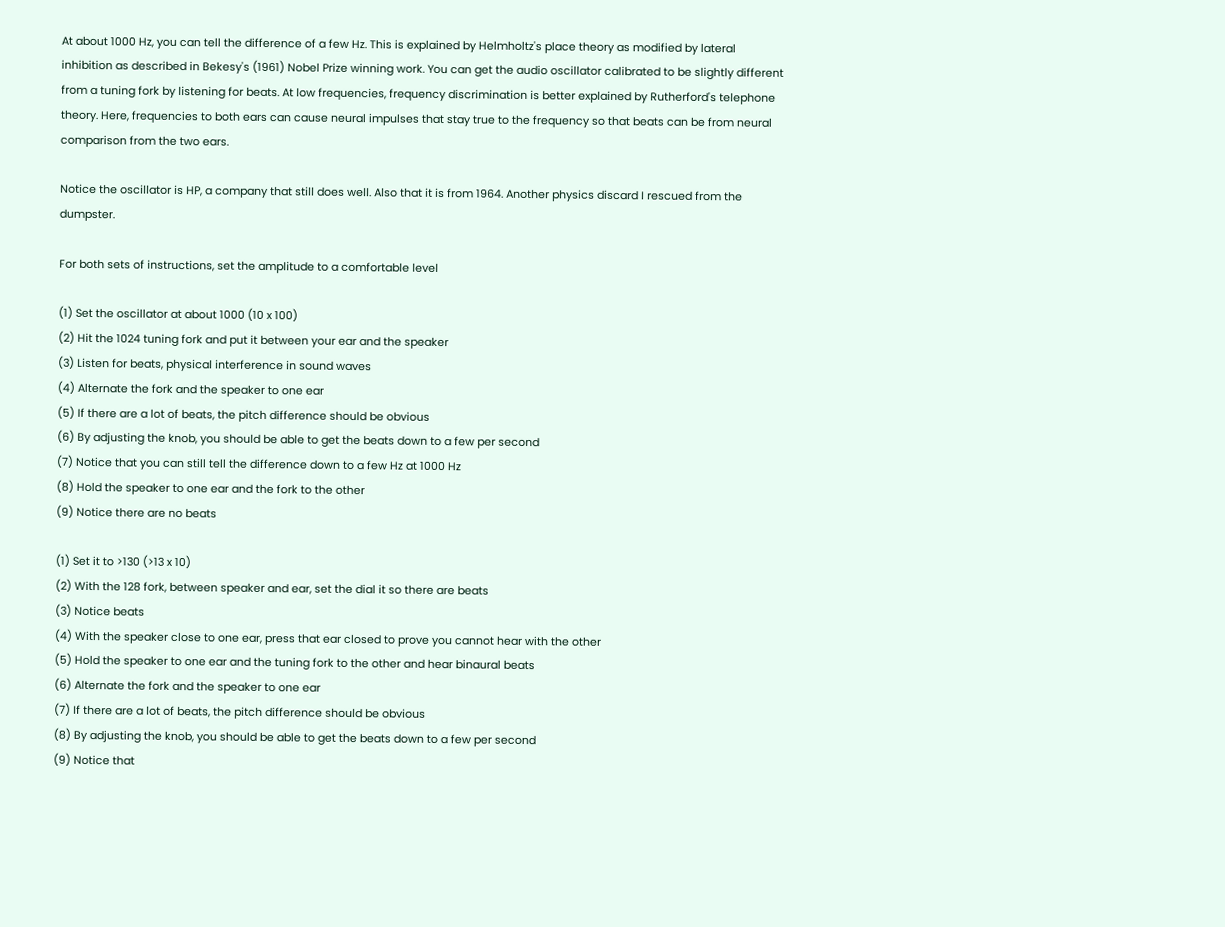At about 1000 Hz, you can tell the difference of a few Hz. This is explained by Helmholtz's place theory as modified by lateral inhibition as described in Bekesy's (1961) Nobel Prize winning work. You can get the audio oscillator calibrated to be slightly different from a tuning fork by listening for beats. At low frequencies, frequency discrimination is better explained by Rutherford's telephone theory. Here, frequencies to both ears can cause neural impulses that stay true to the frequency so that beats can be from neural comparison from the two ears.

Notice the oscillator is HP, a company that still does well. Also that it is from 1964. Another physics discard I rescued from the dumpster.

For both sets of instructions, set the amplitude to a comfortable level

(1) Set the oscillator at about 1000 (10 x 100)
(2) Hit the 1024 tuning fork and put it between your ear and the speaker
(3) Listen for beats, physical interference in sound waves
(4) Alternate the fork and the speaker to one ear
(5) If there are a lot of beats, the pitch difference should be obvious
(6) By adjusting the knob, you should be able to get the beats down to a few per second
(7) Notice that you can still tell the difference down to a few Hz at 1000 Hz
(8) Hold the speaker to one ear and the fork to the other
(9) Notice there are no beats

(1) Set it to >130 (>13 x 10)
(2) With the 128 fork, between speaker and ear, set the dial it so there are beats
(3) Notice beats
(4) With the speaker close to one ear, press that ear closed to prove you cannot hear with the other
(5) Hold the speaker to one ear and the tuning fork to the other and hear binaural beats
(6) Alternate the fork and the speaker to one ear
(7) If there are a lot of beats, the pitch difference should be obvious
(8) By adjusting the knob, you should be able to get the beats down to a few per second
(9) Notice that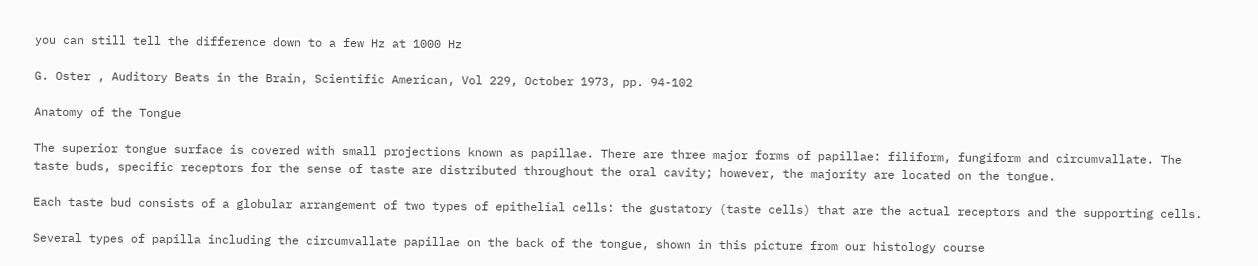you can still tell the difference down to a few Hz at 1000 Hz

G. Oster , Auditory Beats in the Brain, Scientific American, Vol 229, October 1973, pp. 94-102

Anatomy of the Tongue

The superior tongue surface is covered with small projections known as papillae. There are three major forms of papillae: filiform, fungiform and circumvallate. The taste buds, specific receptors for the sense of taste are distributed throughout the oral cavity; however, the majority are located on the tongue.

Each taste bud consists of a globular arrangement of two types of epithelial cells: the gustatory (taste cells) that are the actual receptors and the supporting cells.

Several types of papilla including the circumvallate papillae on the back of the tongue, shown in this picture from our histology course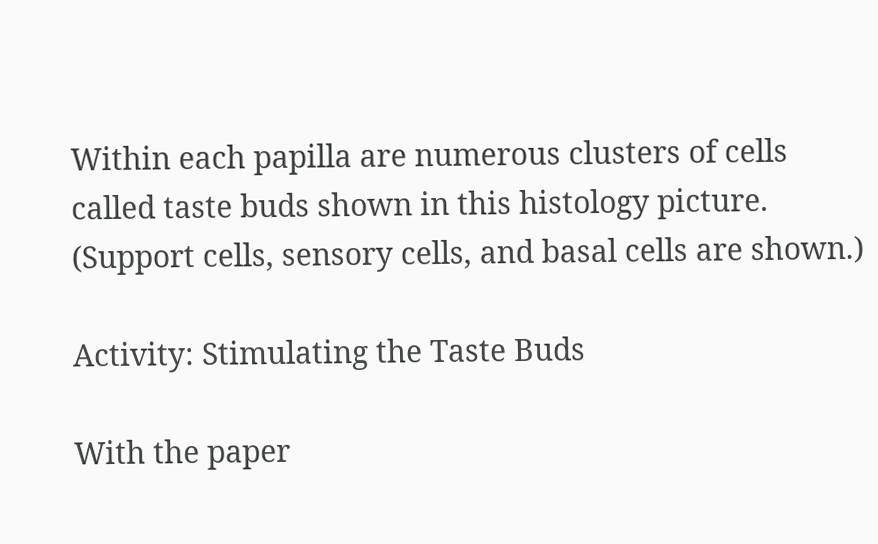Within each papilla are numerous clusters of cells called taste buds shown in this histology picture. (Support cells, sensory cells, and basal cells are shown.)

Activity: Stimulating the Taste Buds

With the paper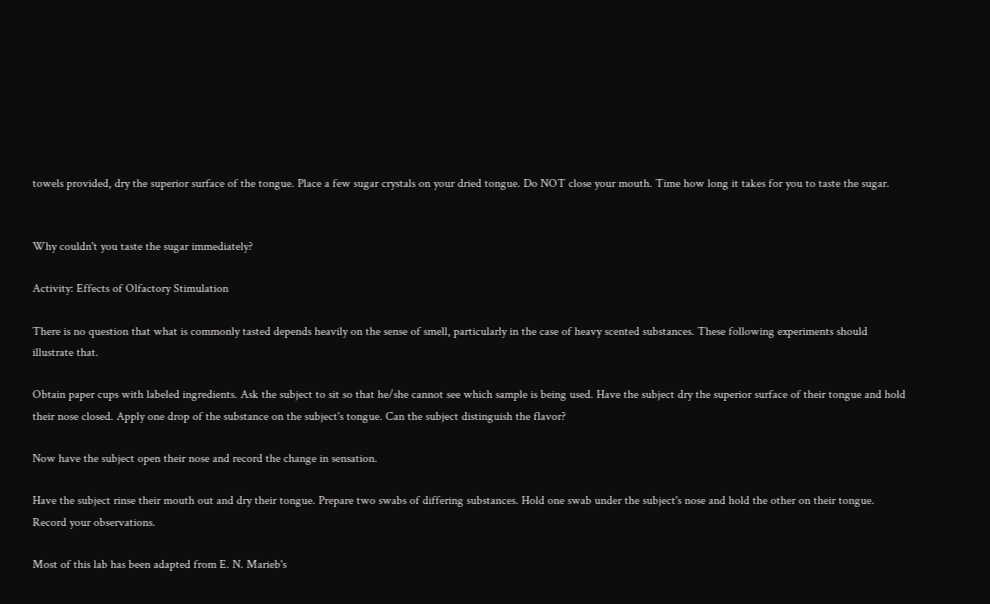towels provided, dry the superior surface of the tongue. Place a few sugar crystals on your dried tongue. Do NOT close your mouth. Time how long it takes for you to taste the sugar.


Why couldn't you taste the sugar immediately?

Activity: Effects of Olfactory Stimulation

There is no question that what is commonly tasted depends heavily on the sense of smell, particularly in the case of heavy scented substances. These following experiments should illustrate that.

Obtain paper cups with labeled ingredients. Ask the subject to sit so that he/she cannot see which sample is being used. Have the subject dry the superior surface of their tongue and hold their nose closed. Apply one drop of the substance on the subject's tongue. Can the subject distinguish the flavor?

Now have the subject open their nose and record the change in sensation.

Have the subject rinse their mouth out and dry their tongue. Prepare two swabs of differing substances. Hold one swab under the subject's nose and hold the other on their tongue. Record your observations.

Most of this lab has been adapted from E. N. Marieb's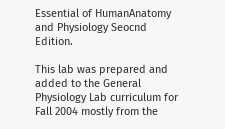Essential of HumanAnatomy and Physiology Seocnd Edition.

This lab was prepared and added to the General Physiology Lab curriculum for Fall 2004 mostly from the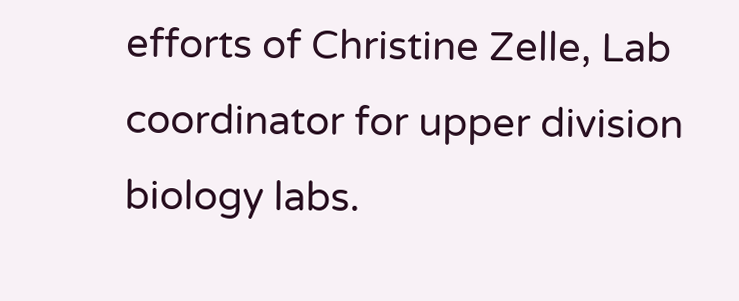efforts of Christine Zelle, Lab coordinator for upper division biology labs.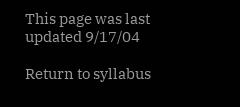This page was last updated 9/17/04

Return to syllabus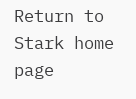Return to Stark home page